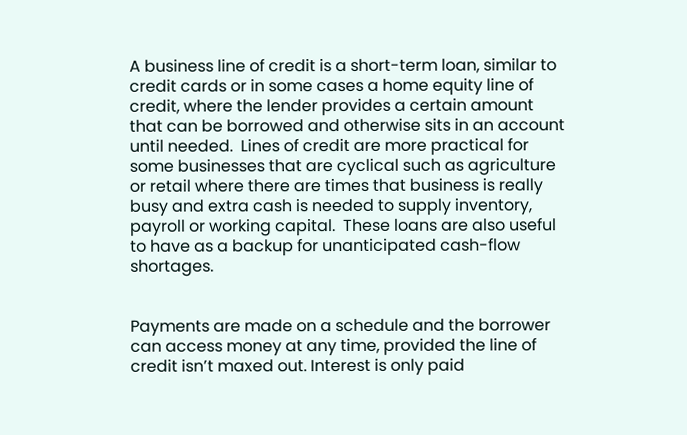A business line of credit is a short-term loan, similar to credit cards or in some cases a home equity line of credit, where the lender provides a certain amount that can be borrowed and otherwise sits in an account until needed.  Lines of credit are more practical for some businesses that are cyclical such as agriculture or retail where there are times that business is really busy and extra cash is needed to supply inventory, payroll or working capital.  These loans are also useful to have as a backup for unanticipated cash-flow shortages.


Payments are made on a schedule and the borrower can access money at any time, provided the line of credit isn’t maxed out. Interest is only paid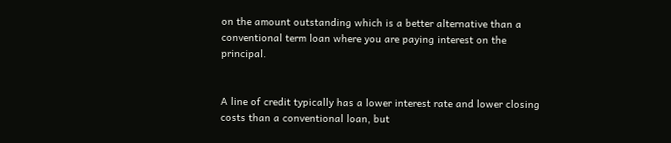on the amount outstanding which is a better alternative than a conventional term loan where you are paying interest on the principal.


A line of credit typically has a lower interest rate and lower closing costs than a conventional loan, but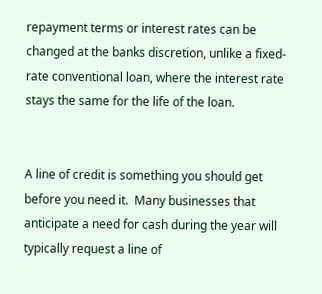repayment terms or interest rates can be changed at the banks discretion, unlike a fixed-rate conventional loan, where the interest rate stays the same for the life of the loan.


A line of credit is something you should get before you need it.  Many businesses that anticipate a need for cash during the year will typically request a line of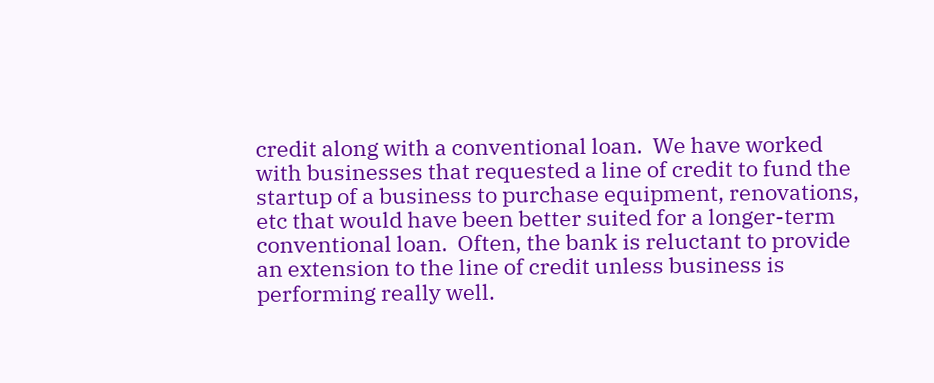credit along with a conventional loan.  We have worked with businesses that requested a line of credit to fund the startup of a business to purchase equipment, renovations, etc that would have been better suited for a longer-term conventional loan.  Often, the bank is reluctant to provide an extension to the line of credit unless business is performing really well.